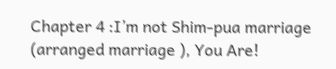Chapter 4 :I’m not Shim-pua marriage (arranged marriage ), You Are!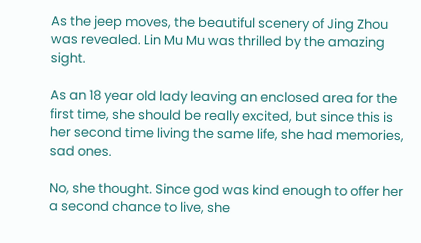As the jeep moves, the beautiful scenery of Jing Zhou was revealed. Lin Mu Mu was thrilled by the amazing sight.

As an 18 year old lady leaving an enclosed area for the first time, she should be really excited, but since this is her second time living the same life, she had memories, sad ones.

No, she thought. Since god was kind enough to offer her a second chance to live, she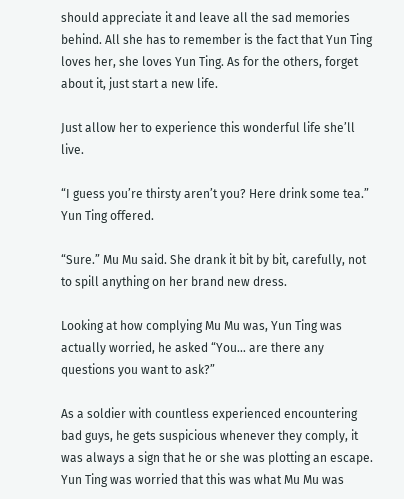should appreciate it and leave all the sad memories behind. All she has to remember is the fact that Yun Ting loves her, she loves Yun Ting. As for the others, forget about it, just start a new life.

Just allow her to experience this wonderful life she’ll live.

“I guess you’re thirsty aren’t you? Here drink some tea.” Yun Ting offered.

“Sure.” Mu Mu said. She drank it bit by bit, carefully, not to spill anything on her brand new dress.

Looking at how complying Mu Mu was, Yun Ting was actually worried, he asked “You… are there any questions you want to ask?”

As a soldier with countless experienced encountering bad guys, he gets suspicious whenever they comply, it was always a sign that he or she was plotting an escape. Yun Ting was worried that this was what Mu Mu was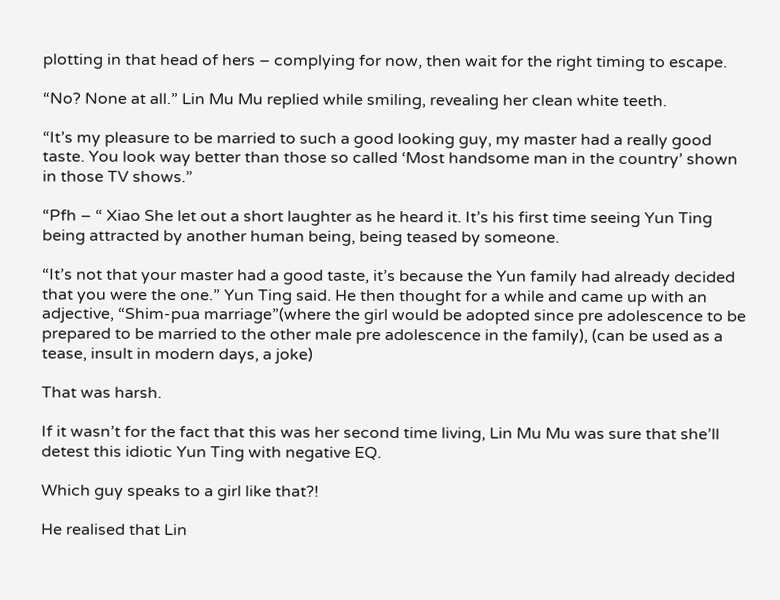plotting in that head of hers – complying for now, then wait for the right timing to escape.

“No? None at all.” Lin Mu Mu replied while smiling, revealing her clean white teeth.

“It’s my pleasure to be married to such a good looking guy, my master had a really good taste. You look way better than those so called ‘Most handsome man in the country’ shown in those TV shows.”

“Pfh – “ Xiao She let out a short laughter as he heard it. It’s his first time seeing Yun Ting being attracted by another human being, being teased by someone.

“It’s not that your master had a good taste, it’s because the Yun family had already decided that you were the one.” Yun Ting said. He then thought for a while and came up with an adjective, “Shim-pua marriage”(where the girl would be adopted since pre adolescence to be prepared to be married to the other male pre adolescence in the family), (can be used as a tease, insult in modern days, a joke)

That was harsh.

If it wasn’t for the fact that this was her second time living, Lin Mu Mu was sure that she’ll detest this idiotic Yun Ting with negative EQ.

Which guy speaks to a girl like that?!

He realised that Lin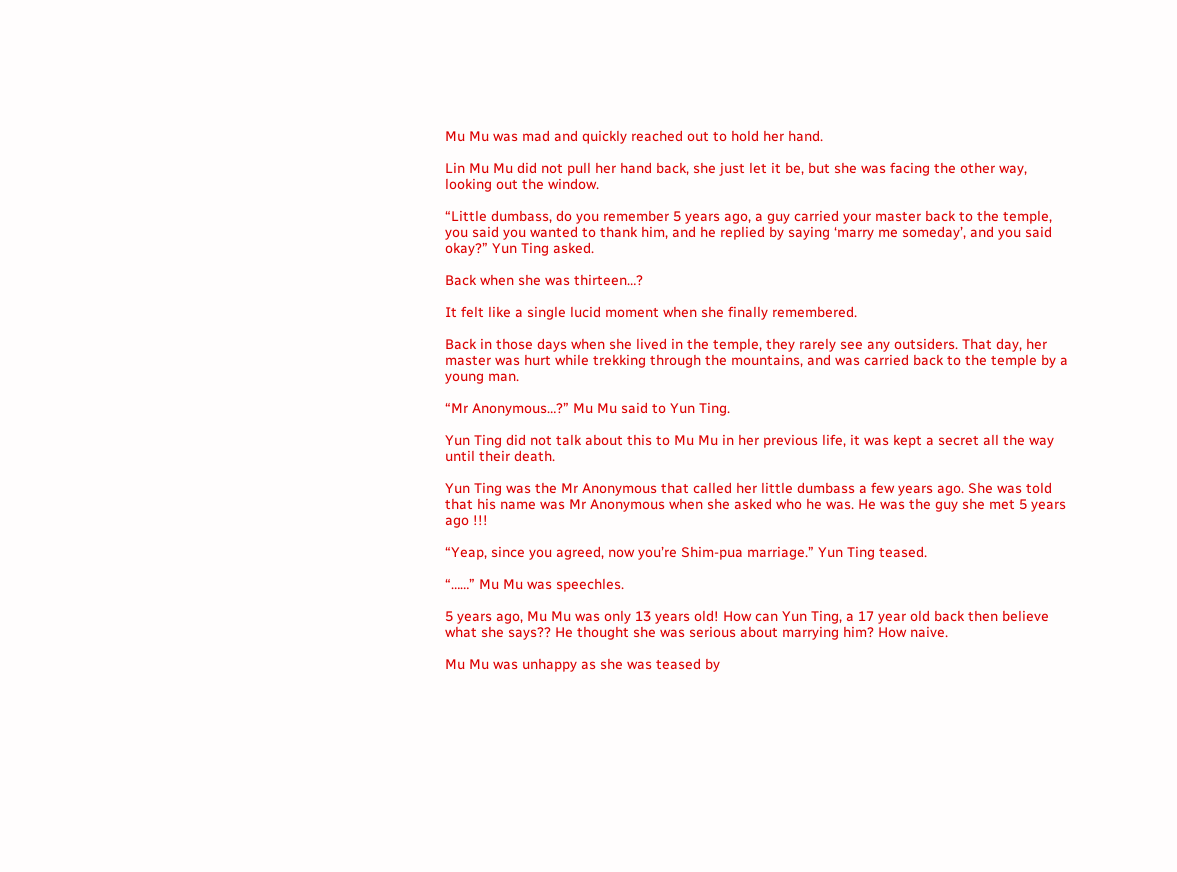Mu Mu was mad and quickly reached out to hold her hand.

Lin Mu Mu did not pull her hand back, she just let it be, but she was facing the other way, looking out the window.

“Little dumbass, do you remember 5 years ago, a guy carried your master back to the temple, you said you wanted to thank him, and he replied by saying ‘marry me someday’, and you said okay?” Yun Ting asked.

Back when she was thirteen…?

It felt like a single lucid moment when she finally remembered.

Back in those days when she lived in the temple, they rarely see any outsiders. That day, her master was hurt while trekking through the mountains, and was carried back to the temple by a young man.

“Mr Anonymous…?” Mu Mu said to Yun Ting.

Yun Ting did not talk about this to Mu Mu in her previous life, it was kept a secret all the way until their death.

Yun Ting was the Mr Anonymous that called her little dumbass a few years ago. She was told that his name was Mr Anonymous when she asked who he was. He was the guy she met 5 years ago !!!

“Yeap, since you agreed, now you’re Shim-pua marriage.” Yun Ting teased.

“……” Mu Mu was speechles.

5 years ago, Mu Mu was only 13 years old! How can Yun Ting, a 17 year old back then believe what she says?? He thought she was serious about marrying him? How naive.

Mu Mu was unhappy as she was teased by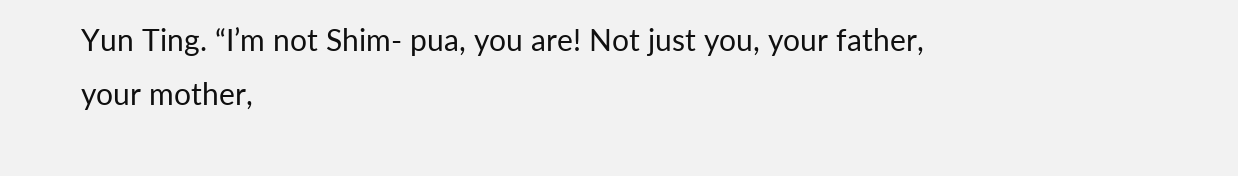Yun Ting. “I’m not Shim- pua, you are! Not just you, your father, your mother,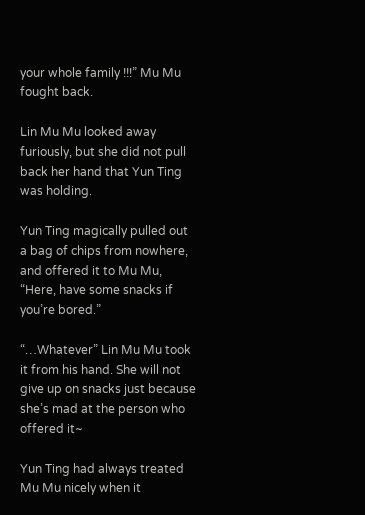your whole family !!!” Mu Mu fought back.

Lin Mu Mu looked away furiously, but she did not pull back her hand that Yun Ting was holding.

Yun Ting magically pulled out a bag of chips from nowhere, and offered it to Mu Mu, “Here, have some snacks if you’re bored.”

“…Whatever” Lin Mu Mu took it from his hand. She will not give up on snacks just because she’s mad at the person who offered it~

Yun Ting had always treated Mu Mu nicely when it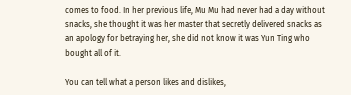comes to food. In her previous life, Mu Mu had never had a day without snacks, she thought it was her master that secretly delivered snacks as an apology for betraying her, she did not know it was Yun Ting who bought all of it.

You can tell what a person likes and dislikes,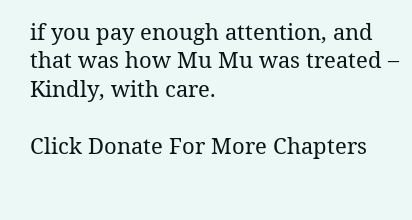if you pay enough attention, and that was how Mu Mu was treated – Kindly, with care.

Click Donate For More Chapters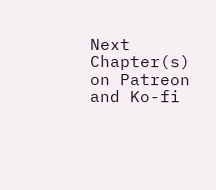Next Chapter(s) on Patreon and Ko-fi